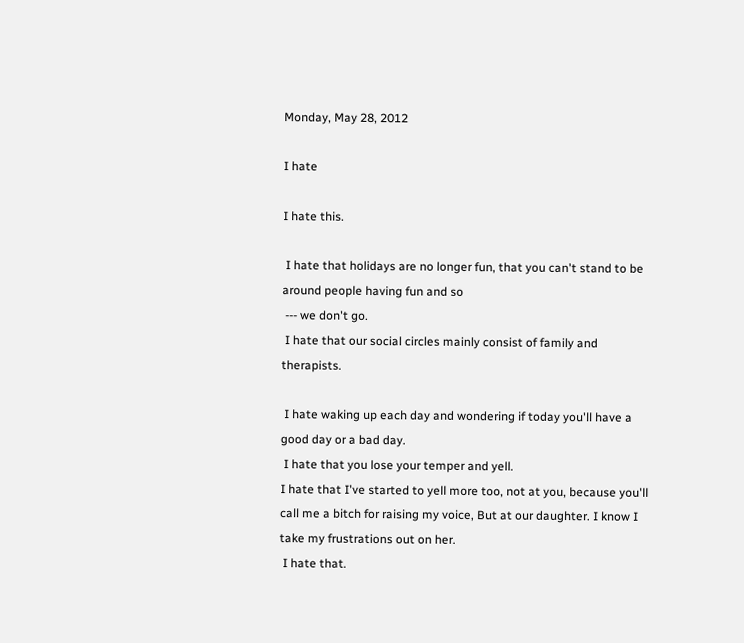Monday, May 28, 2012

I hate

I hate this.

 I hate that holidays are no longer fun, that you can't stand to be around people having fun and so
 --- we don't go.
 I hate that our social circles mainly consist of family and therapists.

 I hate waking up each day and wondering if today you'll have a good day or a bad day.
 I hate that you lose your temper and yell.
I hate that I've started to yell more too, not at you, because you'll call me a bitch for raising my voice, But at our daughter. I know I take my frustrations out on her.
 I hate that.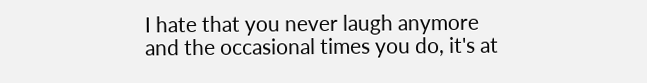I hate that you never laugh anymore and the occasional times you do, it's at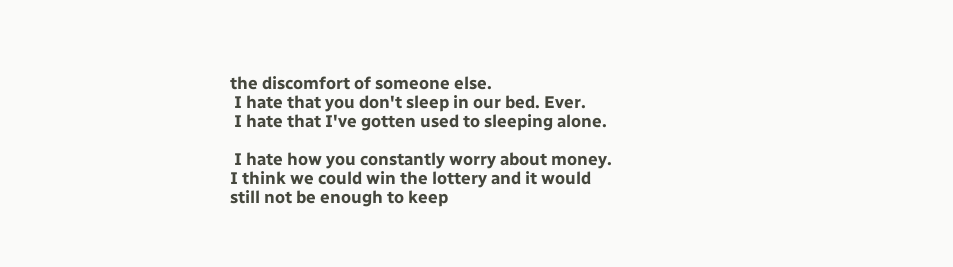the discomfort of someone else.
 I hate that you don't sleep in our bed. Ever.
 I hate that I've gotten used to sleeping alone.

 I hate how you constantly worry about money. I think we could win the lottery and it would still not be enough to keep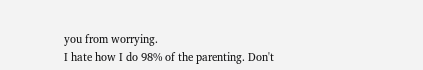you from worrying.
I hate how I do 98% of the parenting. Don't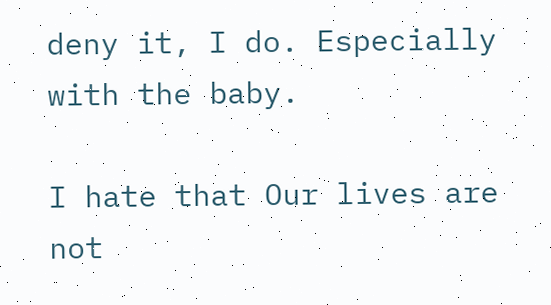deny it, I do. Especially with the baby.

I hate that Our lives are not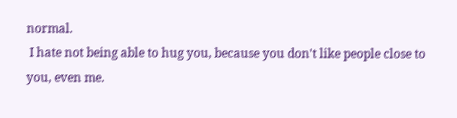normal.
 I hate not being able to hug you, because you don't like people close to you, even me.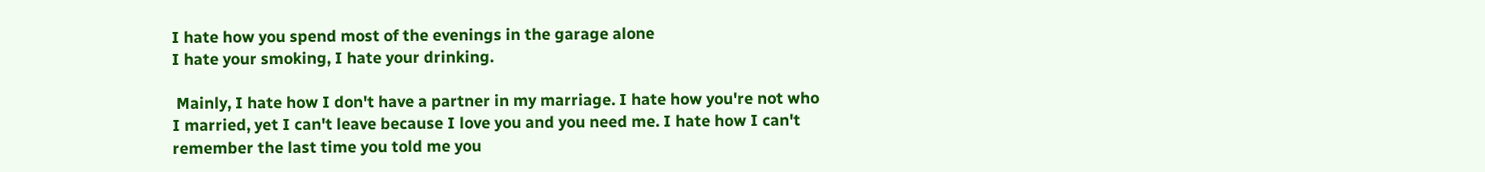I hate how you spend most of the evenings in the garage alone
I hate your smoking, I hate your drinking.

 Mainly, I hate how I don't have a partner in my marriage. I hate how you're not who I married, yet I can't leave because I love you and you need me. I hate how I can't remember the last time you told me you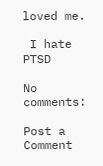loved me.

 I hate PTSD

No comments:

Post a Comment